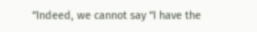“Indeed, we cannot say “I have the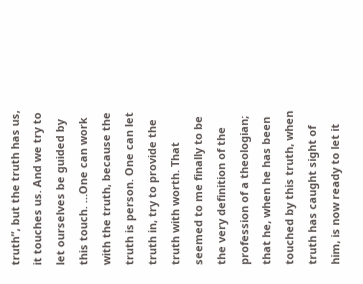truth”, but the truth has us, it touches us. And we try to let ourselves be guided by this touch. …One can work with the truth, because the truth is person. One can let truth in, try to provide the truth with worth. That seemed to me finally to be the very definition of the profession of a theologian; that he, when he has been touched by this truth, when truth has caught sight of him, is now ready to let it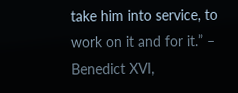take him into service, to work on it and for it.” – Benedict XVI,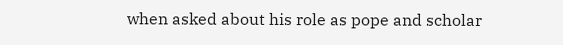when asked about his role as pope and scholar